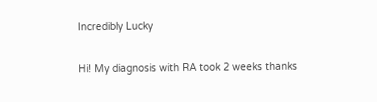Incredibly Lucky

Hi! My diagnosis with RA took 2 weeks thanks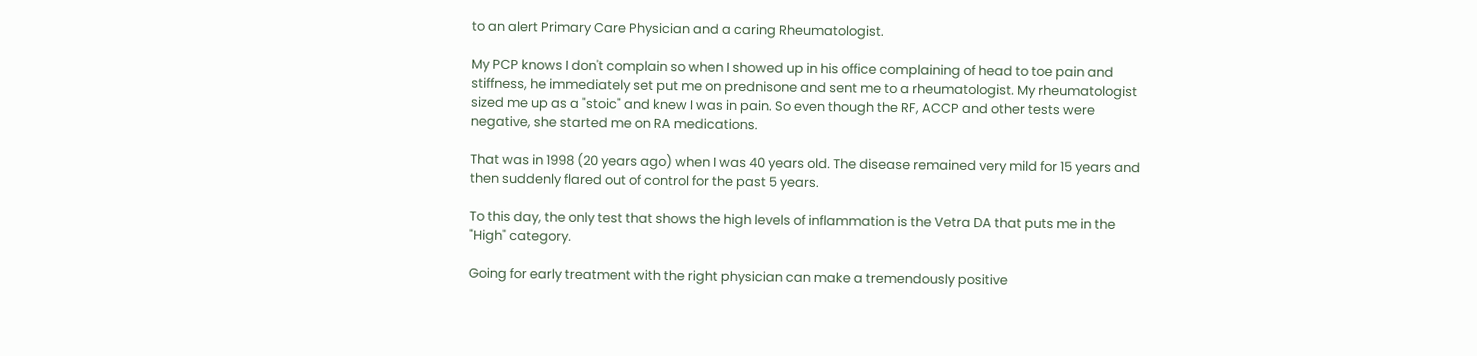to an alert Primary Care Physician and a caring Rheumatologist.

My PCP knows I don't complain so when I showed up in his office complaining of head to toe pain and stiffness, he immediately set put me on prednisone and sent me to a rheumatologist. My rheumatologist sized me up as a "stoic" and knew I was in pain. So even though the RF, ACCP and other tests were negative, she started me on RA medications.

That was in 1998 (20 years ago) when I was 40 years old. The disease remained very mild for 15 years and then suddenly flared out of control for the past 5 years.

To this day, the only test that shows the high levels of inflammation is the Vetra DA that puts me in the "High" category.

Going for early treatment with the right physician can make a tremendously positive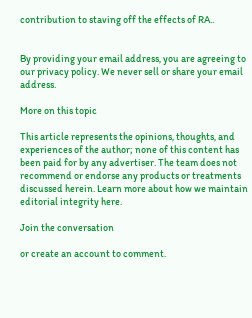contribution to staving off the effects of RA..


By providing your email address, you are agreeing to our privacy policy. We never sell or share your email address.

More on this topic

This article represents the opinions, thoughts, and experiences of the author; none of this content has been paid for by any advertiser. The team does not recommend or endorse any products or treatments discussed herein. Learn more about how we maintain editorial integrity here.

Join the conversation

or create an account to comment.